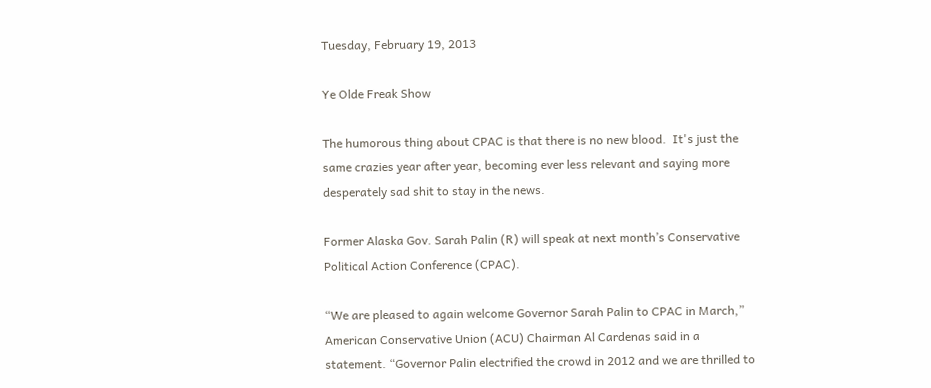Tuesday, February 19, 2013

Ye Olde Freak Show

The humorous thing about CPAC is that there is no new blood.  It's just the same crazies year after year, becoming ever less relevant and saying more desperately sad shit to stay in the news.

Former Alaska Gov. Sarah Palin (R) will speak at next month’s Conservative Political Action Conference (CPAC).

“We are pleased to again welcome Governor Sarah Palin to CPAC in March,” American Conservative Union (ACU) Chairman Al Cardenas said in a statement. “Governor Palin electrified the crowd in 2012 and we are thrilled to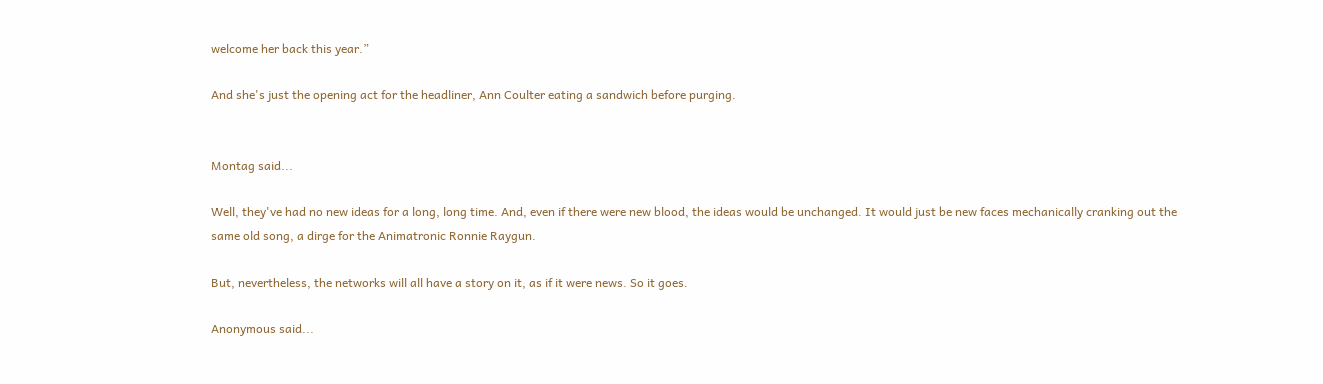welcome her back this year.”

And she's just the opening act for the headliner, Ann Coulter eating a sandwich before purging.


Montag said...

Well, they've had no new ideas for a long, long time. And, even if there were new blood, the ideas would be unchanged. It would just be new faces mechanically cranking out the same old song, a dirge for the Animatronic Ronnie Raygun.

But, nevertheless, the networks will all have a story on it, as if it were news. So it goes.

Anonymous said...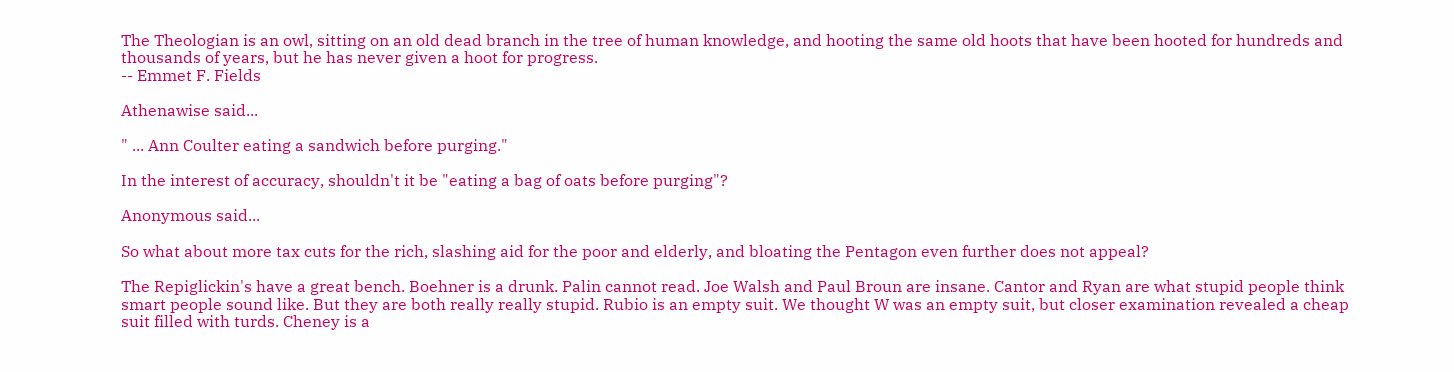The Theologian is an owl, sitting on an old dead branch in the tree of human knowledge, and hooting the same old hoots that have been hooted for hundreds and thousands of years, but he has never given a hoot for progress.
-- Emmet F. Fields

Athenawise said...

" ... Ann Coulter eating a sandwich before purging."

In the interest of accuracy, shouldn't it be "eating a bag of oats before purging"?

Anonymous said...

So what about more tax cuts for the rich, slashing aid for the poor and elderly, and bloating the Pentagon even further does not appeal?

The Repiglickin's have a great bench. Boehner is a drunk. Palin cannot read. Joe Walsh and Paul Broun are insane. Cantor and Ryan are what stupid people think smart people sound like. But they are both really really stupid. Rubio is an empty suit. We thought W was an empty suit, but closer examination revealed a cheap suit filled with turds. Cheney is a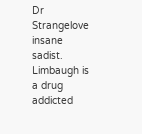Dr Strangelove insane sadist. Limbaugh is a drug addicted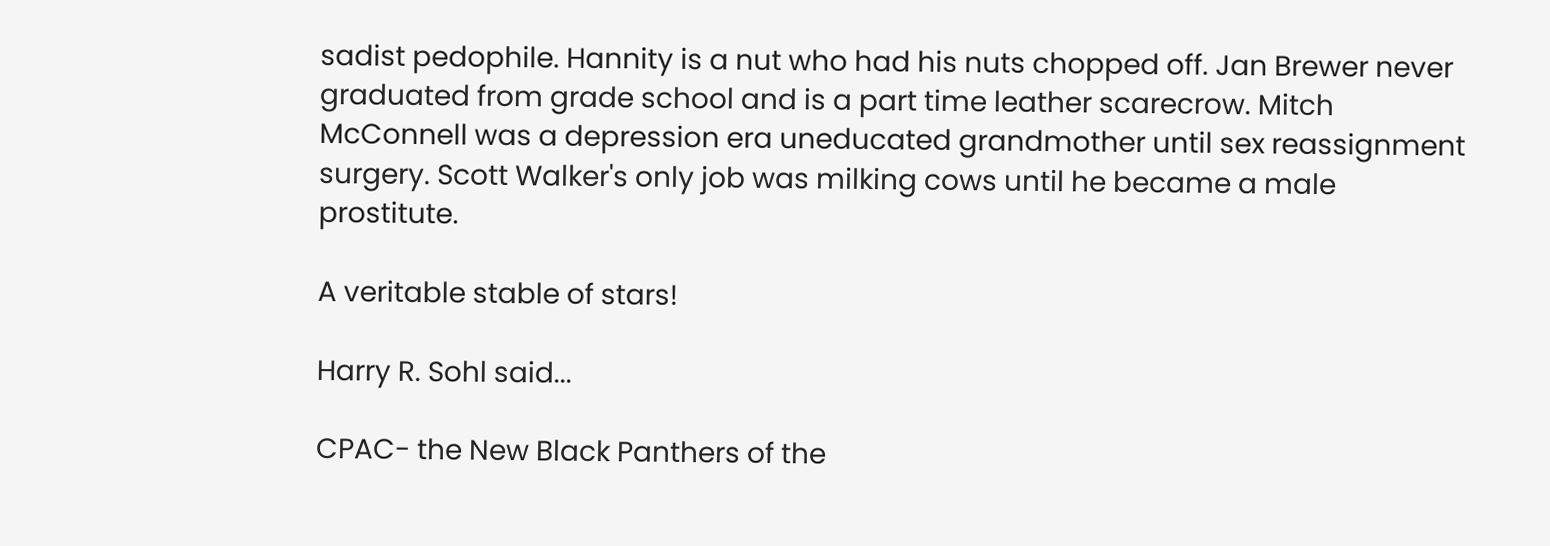sadist pedophile. Hannity is a nut who had his nuts chopped off. Jan Brewer never graduated from grade school and is a part time leather scarecrow. Mitch McConnell was a depression era uneducated grandmother until sex reassignment surgery. Scott Walker's only job was milking cows until he became a male prostitute.

A veritable stable of stars!

Harry R. Sohl said...

CPAC- the New Black Panthers of the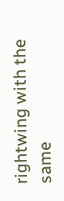rightwing with the same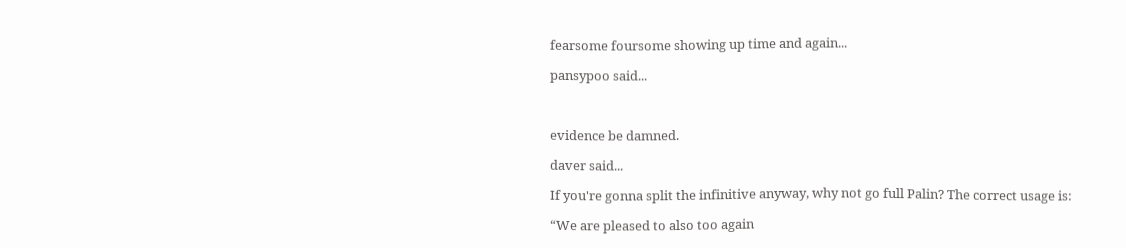fearsome foursome showing up time and again...

pansypoo said...



evidence be damned.

daver said...

If you're gonna split the infinitive anyway, why not go full Palin? The correct usage is:

“We are pleased to also too again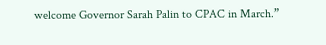welcome Governor Sarah Palin to CPAC in March.”